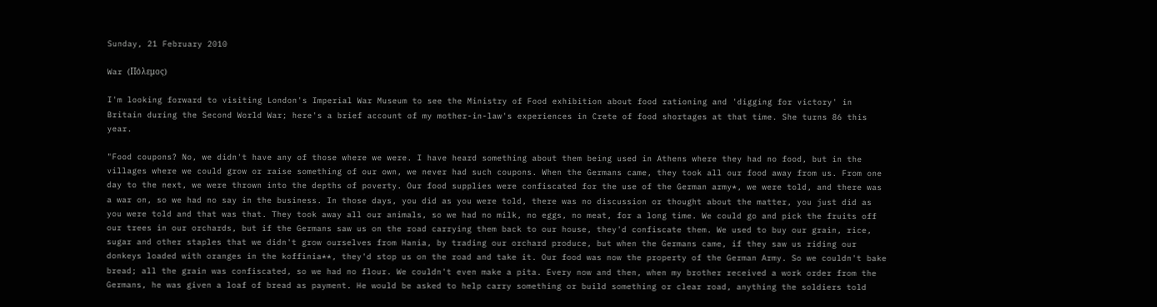Sunday, 21 February 2010

War (Πόλεμος)

I'm looking forward to visiting London's Imperial War Museum to see the Ministry of Food exhibition about food rationing and 'digging for victory' in Britain during the Second World War; here's a brief account of my mother-in-law's experiences in Crete of food shortages at that time. She turns 86 this year.

"Food coupons? No, we didn't have any of those where we were. I have heard something about them being used in Athens where they had no food, but in the villages where we could grow or raise something of our own, we never had such coupons. When the Germans came, they took all our food away from us. From one day to the next, we were thrown into the depths of poverty. Our food supplies were confiscated for the use of the German army*, we were told, and there was a war on, so we had no say in the business. In those days, you did as you were told, there was no discussion or thought about the matter, you just did as you were told and that was that. They took away all our animals, so we had no milk, no eggs, no meat, for a long time. We could go and pick the fruits off our trees in our orchards, but if the Germans saw us on the road carrying them back to our house, they'd confiscate them. We used to buy our grain, rice, sugar and other staples that we didn't grow ourselves from Hania, by trading our orchard produce, but when the Germans came, if they saw us riding our donkeys loaded with oranges in the koffinia**, they'd stop us on the road and take it. Our food was now the property of the German Army. So we couldn't bake bread; all the grain was confiscated, so we had no flour. We couldn't even make a pita. Every now and then, when my brother received a work order from the Germans, he was given a loaf of bread as payment. He would be asked to help carry something or build something or clear road, anything the soldiers told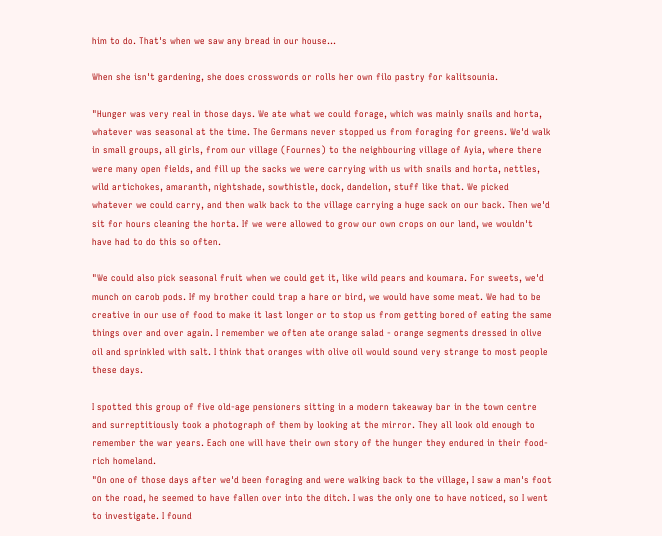him to do. That's when we saw any bread in our house...

When she isn't gardening, she does crosswords or rolls her own filo pastry for kalitsounia.

"Hunger was very real in those days. We ate what we could forage, which was mainly snails and horta, whatever was seasonal at the time. The Germans never stopped us from foraging for greens. We'd walk in small groups, all girls, from our village (Fournes) to the neighbouring village of Ayia, where there were many open fields, and fill up the sacks we were carrying with us with snails and horta, nettles, wild artichokes, amaranth, nightshade, sowthistle, dock, dandelion, stuff like that. We picked whatever we could carry, and then walk back to the village carrying a huge sack on our back. Then we'd sit for hours cleaning the horta. If we were allowed to grow our own crops on our land, we wouldn't have had to do this so often.

"We could also pick seasonal fruit when we could get it, like wild pears and koumara. For sweets, we'd munch on carob pods. If my brother could trap a hare or bird, we would have some meat. We had to be creative in our use of food to make it last longer or to stop us from getting bored of eating the same things over and over again. I remember we often ate orange salad - orange segments dressed in olive oil and sprinkled with salt. I think that oranges with olive oil would sound very strange to most people these days.

I spotted this group of five old-age pensioners sitting in a modern takeaway bar in the town centre and surreptitiously took a photograph of them by looking at the mirror. They all look old enough to remember the war years. Each one will have their own story of the hunger they endured in their food-rich homeland.
"On one of those days after we'd been foraging and were walking back to the village, I saw a man's foot on the road, he seemed to have fallen over into the ditch. I was the only one to have noticed, so I went to investigate. I found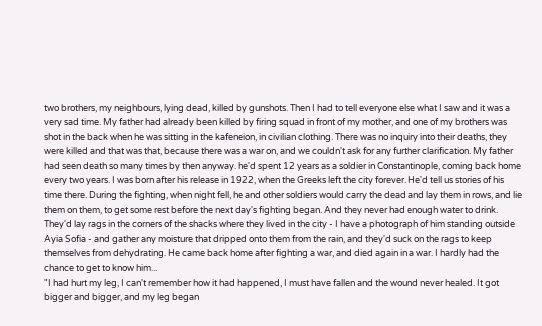two brothers, my neighbours, lying dead, killed by gunshots. Then I had to tell everyone else what I saw and it was a very sad time. My father had already been killed by firing squad in front of my mother, and one of my brothers was shot in the back when he was sitting in the kafeneion, in civilian clothing. There was no inquiry into their deaths, they were killed and that was that, because there was a war on, and we couldn't ask for any further clarification. My father had seen death so many times by then anyway. he'd spent 12 years as a soldier in Constantinople, coming back home every two years. I was born after his release in 1922, when the Greeks left the city forever. He'd tell us stories of his time there. During the fighting, when night fell, he and other soldiers would carry the dead and lay them in rows, and lie them on them, to get some rest before the next day's fighting began. And they never had enough water to drink. They'd lay rags in the corners of the shacks where they lived in the city - I have a photograph of him standing outside Ayia Sofia - and gather any moisture that dripped onto them from the rain, and they'd suck on the rags to keep themselves from dehydrating. He came back home after fighting a war, and died again in a war. I hardly had the chance to get to know him...
"I had hurt my leg, I can't remember how it had happened, I must have fallen and the wound never healed. It got bigger and bigger, and my leg began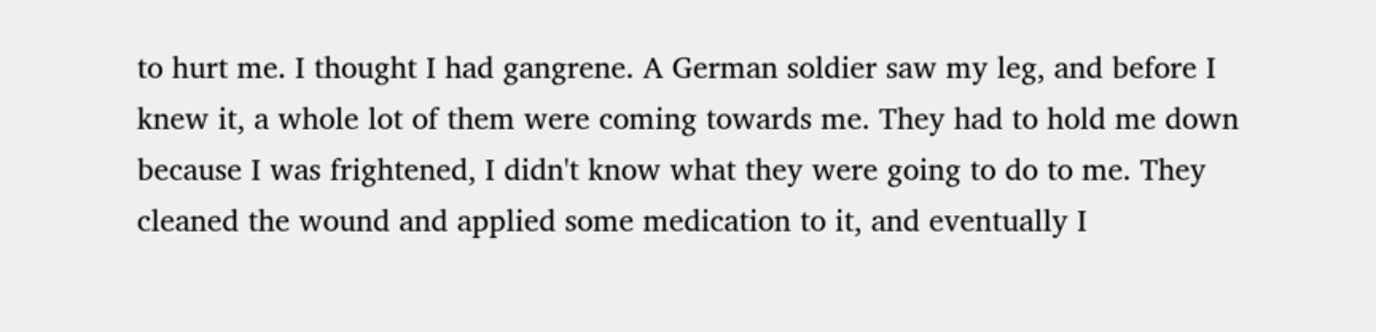to hurt me. I thought I had gangrene. A German soldier saw my leg, and before I knew it, a whole lot of them were coming towards me. They had to hold me down because I was frightened, I didn't know what they were going to do to me. They cleaned the wound and applied some medication to it, and eventually I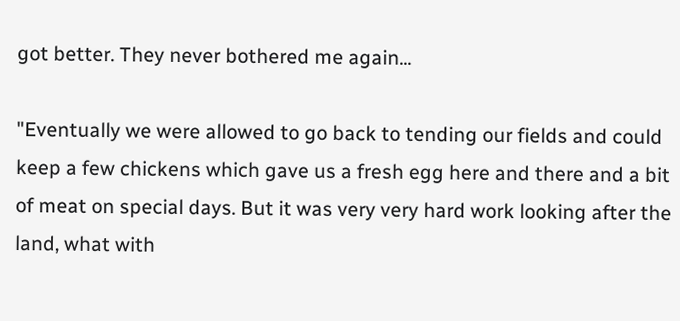got better. They never bothered me again...

"Eventually we were allowed to go back to tending our fields and could keep a few chickens which gave us a fresh egg here and there and a bit of meat on special days. But it was very very hard work looking after the land, what with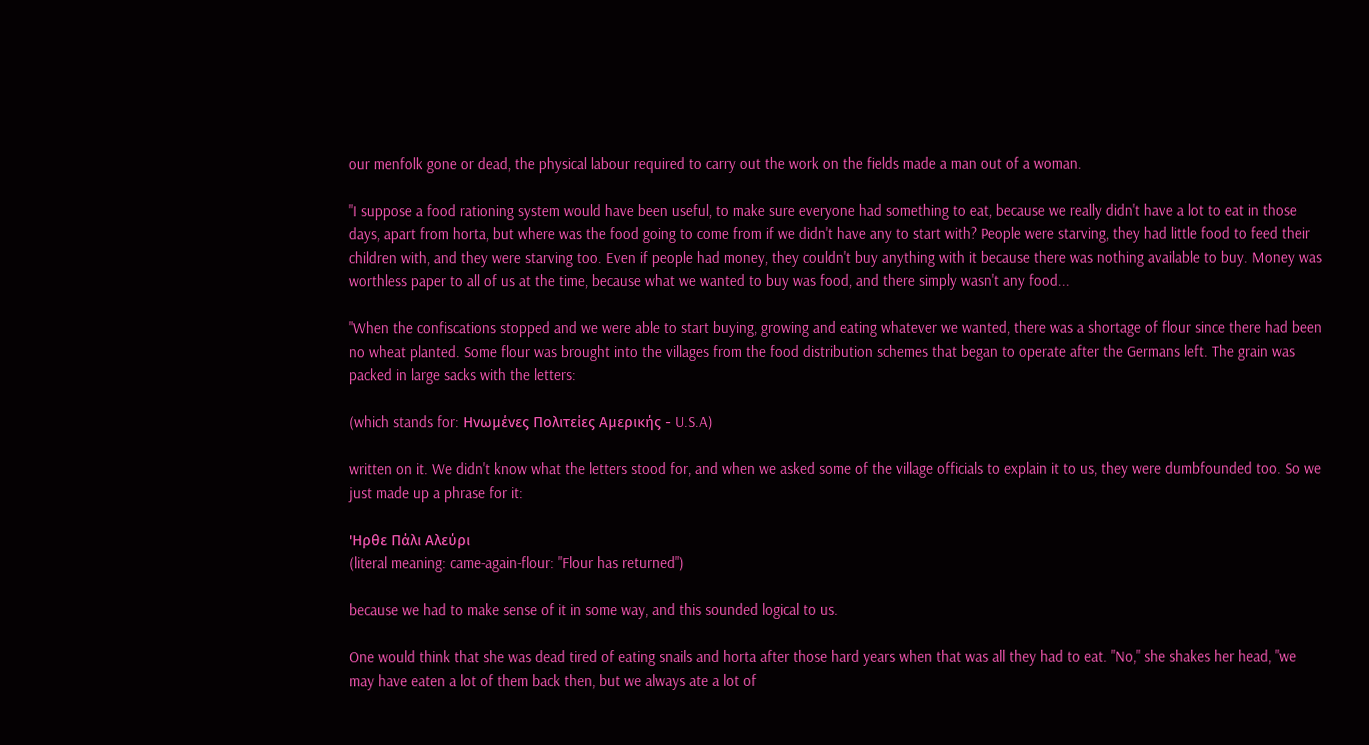our menfolk gone or dead, the physical labour required to carry out the work on the fields made a man out of a woman.

"I suppose a food rationing system would have been useful, to make sure everyone had something to eat, because we really didn't have a lot to eat in those days, apart from horta, but where was the food going to come from if we didn't have any to start with? People were starving, they had little food to feed their children with, and they were starving too. Even if people had money, they couldn't buy anything with it because there was nothing available to buy. Money was worthless paper to all of us at the time, because what we wanted to buy was food, and there simply wasn't any food...

"When the confiscations stopped and we were able to start buying, growing and eating whatever we wanted, there was a shortage of flour since there had been no wheat planted. Some flour was brought into the villages from the food distribution schemes that began to operate after the Germans left. The grain was packed in large sacks with the letters:

(which stands for: Ηνωμένες Πολιτείες Αμερικής - U.S.A)

written on it. We didn't know what the letters stood for, and when we asked some of the village officials to explain it to us, they were dumbfounded too. So we just made up a phrase for it:

'Ηρθε Πάλι Αλεύρι
(literal meaning: came-again-flour: "Flour has returned")

because we had to make sense of it in some way, and this sounded logical to us.

One would think that she was dead tired of eating snails and horta after those hard years when that was all they had to eat. "No," she shakes her head, "we may have eaten a lot of them back then, but we always ate a lot of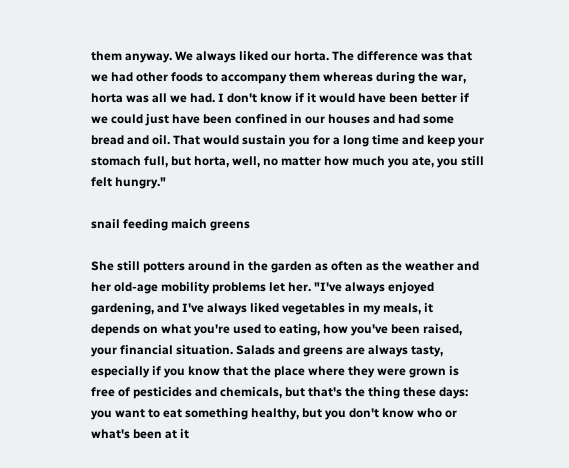them anyway. We always liked our horta. The difference was that we had other foods to accompany them whereas during the war, horta was all we had. I don't know if it would have been better if we could just have been confined in our houses and had some bread and oil. That would sustain you for a long time and keep your stomach full, but horta, well, no matter how much you ate, you still felt hungry."

snail feeding maich greens

She still potters around in the garden as often as the weather and her old-age mobility problems let her. "I've always enjoyed gardening, and I've always liked vegetables in my meals, it depends on what you're used to eating, how you've been raised, your financial situation. Salads and greens are always tasty, especially if you know that the place where they were grown is free of pesticides and chemicals, but that's the thing these days: you want to eat something healthy, but you don't know who or what's been at it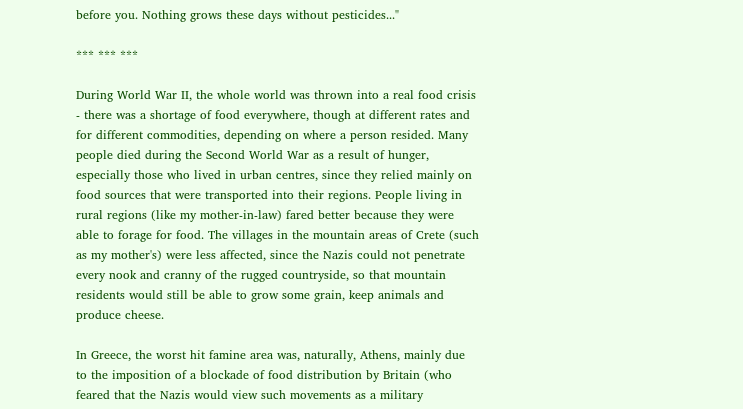before you. Nothing grows these days without pesticides..."

*** *** ***

During World War II, the whole world was thrown into a real food crisis - there was a shortage of food everywhere, though at different rates and for different commodities, depending on where a person resided. Many people died during the Second World War as a result of hunger, especially those who lived in urban centres, since they relied mainly on food sources that were transported into their regions. People living in rural regions (like my mother-in-law) fared better because they were able to forage for food. The villages in the mountain areas of Crete (such as my mother's) were less affected, since the Nazis could not penetrate every nook and cranny of the rugged countryside, so that mountain residents would still be able to grow some grain, keep animals and produce cheese.

In Greece, the worst hit famine area was, naturally, Athens, mainly due to the imposition of a blockade of food distribution by Britain (who feared that the Nazis would view such movements as a military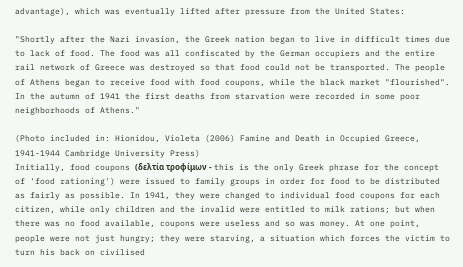advantage), which was eventually lifted after pressure from the United States:

"Shortly after the Nazi invasion, the Greek nation began to live in difficult times due to lack of food. The food was all confiscated by the German occupiers and the entire rail network of Greece was destroyed so that food could not be transported. The people of Athens began to receive food with food coupons, while the black market "flourished". In the autumn of 1941 the first deaths from starvation were recorded in some poor neighborhoods of Athens."

(Photo included in: Hionidou, Violeta (2006) Famine and Death in Occupied Greece, 1941-1944 Cambridge University Press)
Initially, food coupons (δελτία τροφίμων - this is the only Greek phrase for the concept of 'food rationing') were issued to family groups in order for food to be distributed as fairly as possible. In 1941, they were changed to individual food coupons for each citizen, while only children and the invalid were entitled to milk rations; but when there was no food available, coupons were useless and so was money. At one point, people were not just hungry; they were starving, a situation which forces the victim to turn his back on civilised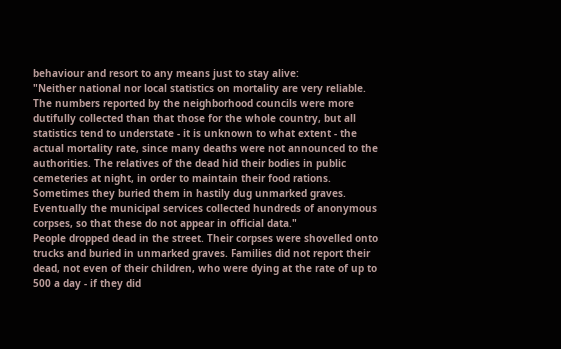behaviour and resort to any means just to stay alive:
"Neither national nor local statistics on mortality are very reliable. The numbers reported by the neighborhood councils were more dutifully collected than that those for the whole country, but all statistics tend to understate - it is unknown to what extent - the actual mortality rate, since many deaths were not announced to the authorities. The relatives of the dead hid their bodies in public cemeteries at night, in order to maintain their food rations. Sometimes they buried them in hastily dug unmarked graves. Eventually the municipal services collected hundreds of anonymous corpses, so that these do not appear in official data."
People dropped dead in the street. Their corpses were shovelled onto trucks and buried in unmarked graves. Families did not report their dead, not even of their children, who were dying at the rate of up to 500 a day - if they did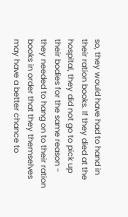so, they would have had to hand in their ration books. If they died at the hospital, they did not go to pick up their bodies for the same reason - they needed to hang on to their ration books in order that they themselves may have a better chance to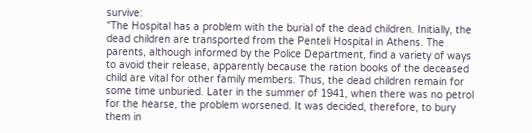survive:
"The Hospital has a problem with the burial of the dead children. Initially, the dead children are transported from the Penteli Hospital in Athens. The parents, although informed by the Police Department, find a variety of ways to avoid their release, apparently because the ration books of the deceased child are vital for other family members. Thus, the dead children remain for some time unburied. Later in the summer of 1941, when there was no petrol for the hearse, the problem worsened. It was decided, therefore, to bury them in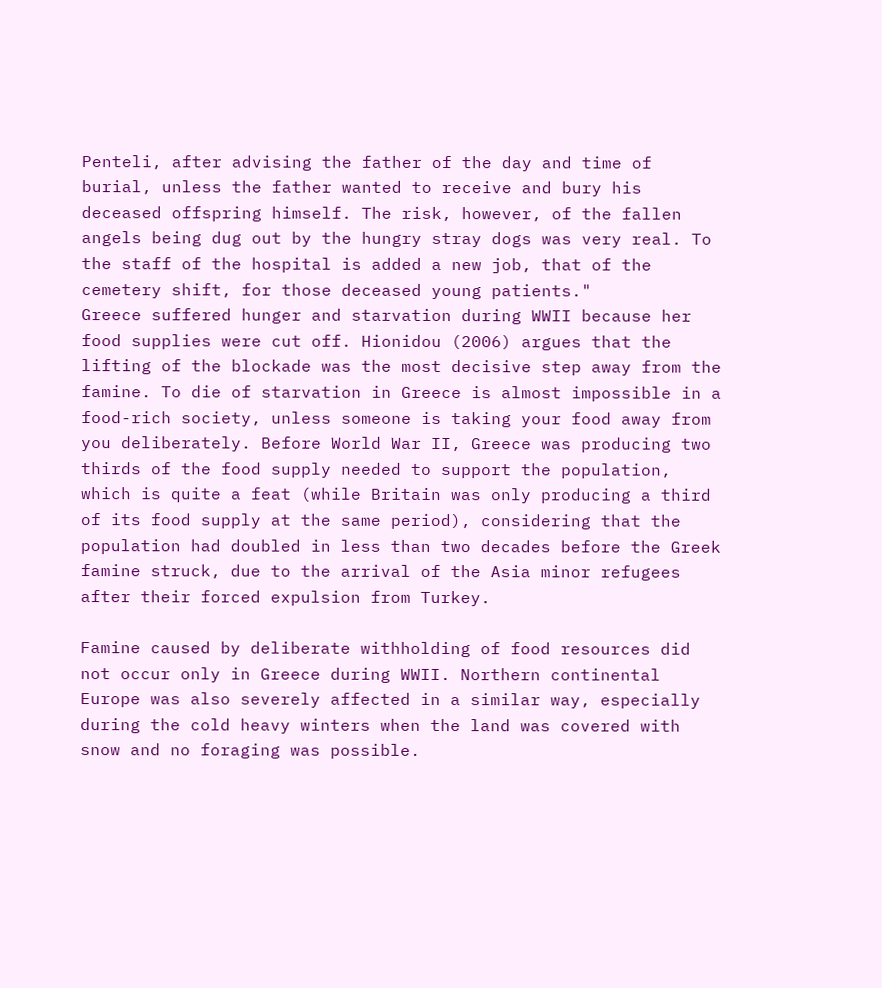Penteli, after advising the father of the day and time of burial, unless the father wanted to receive and bury his deceased offspring himself. The risk, however, of the fallen angels being dug out by the hungry stray dogs was very real. To the staff of the hospital is added a new job, that of the cemetery shift, for those deceased young patients."
Greece suffered hunger and starvation during WWII because her food supplies were cut off. Hionidou (2006) argues that the lifting of the blockade was the most decisive step away from the famine. To die of starvation in Greece is almost impossible in a food-rich society, unless someone is taking your food away from you deliberately. Before World War II, Greece was producing two thirds of the food supply needed to support the population, which is quite a feat (while Britain was only producing a third of its food supply at the same period), considering that the population had doubled in less than two decades before the Greek famine struck, due to the arrival of the Asia minor refugees after their forced expulsion from Turkey.

Famine caused by deliberate withholding of food resources did not occur only in Greece during WWII. Northern continental Europe was also severely affected in a similar way, especially during the cold heavy winters when the land was covered with snow and no foraging was possible.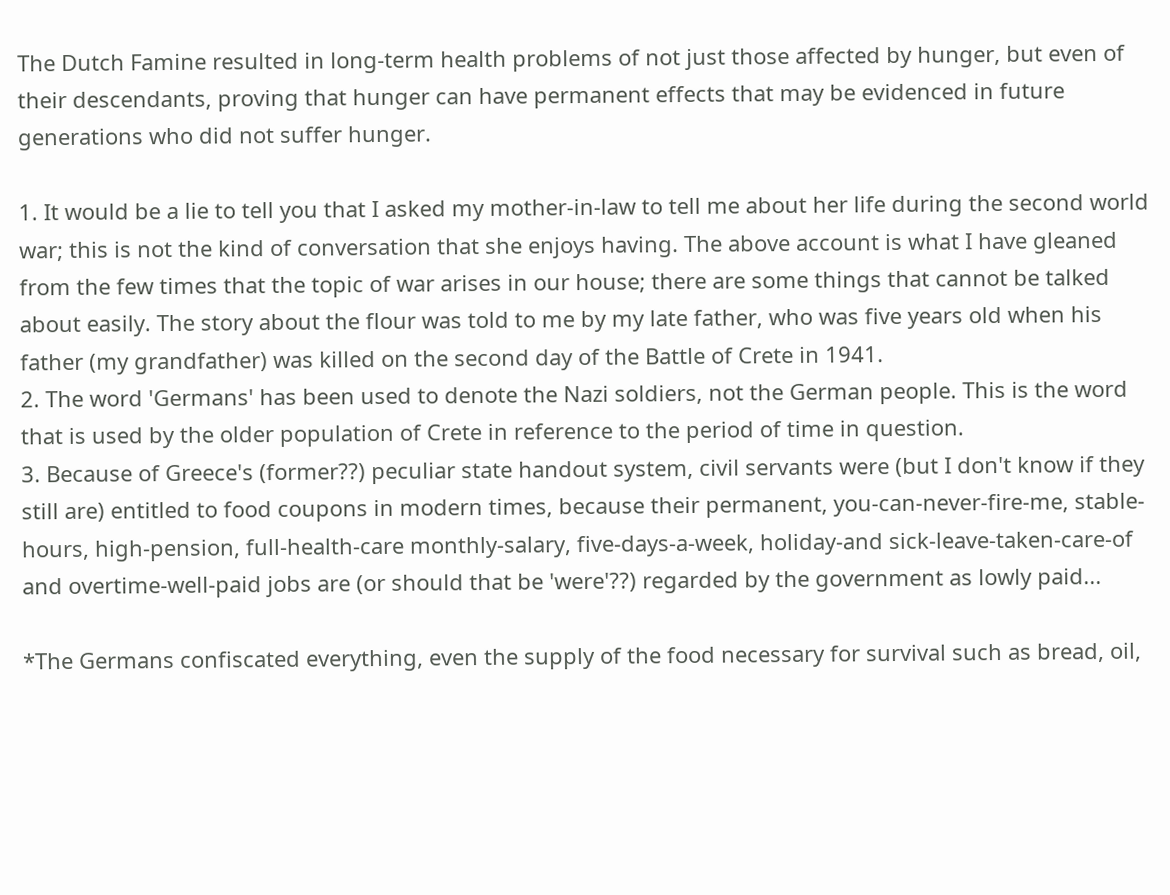The Dutch Famine resulted in long-term health problems of not just those affected by hunger, but even of their descendants, proving that hunger can have permanent effects that may be evidenced in future generations who did not suffer hunger.

1. It would be a lie to tell you that I asked my mother-in-law to tell me about her life during the second world war; this is not the kind of conversation that she enjoys having. The above account is what I have gleaned from the few times that the topic of war arises in our house; there are some things that cannot be talked about easily. The story about the flour was told to me by my late father, who was five years old when his father (my grandfather) was killed on the second day of the Battle of Crete in 1941.
2. The word 'Germans' has been used to denote the Nazi soldiers, not the German people. This is the word that is used by the older population of Crete in reference to the period of time in question.
3. Because of Greece's (former??) peculiar state handout system, civil servants were (but I don't know if they still are) entitled to food coupons in modern times, because their permanent, you-can-never-fire-me, stable-hours, high-pension, full-health-care monthly-salary, five-days-a-week, holiday-and sick-leave-taken-care-of and overtime-well-paid jobs are (or should that be 'were'??) regarded by the government as lowly paid...

*The Germans confiscated everything, even the supply of the food necessary for survival such as bread, oil,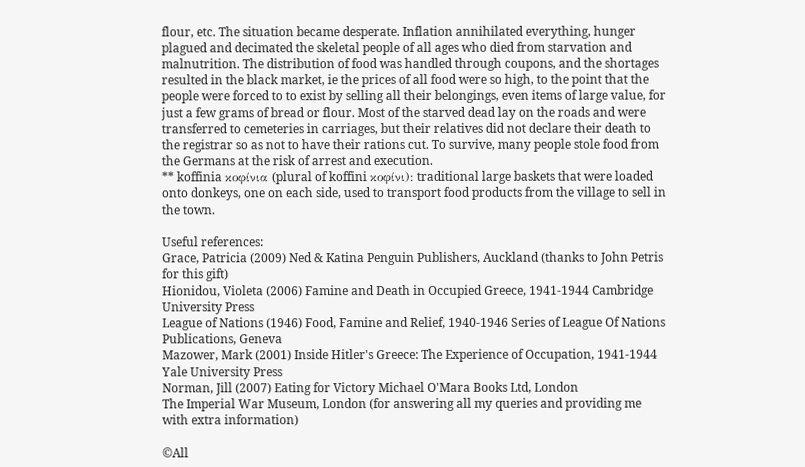flour, etc. The situation became desperate. Inflation annihilated everything, hunger plagued and decimated the skeletal people of all ages who died from starvation and malnutrition. The distribution of food was handled through coupons, and the shortages resulted in the black market, ie the prices of all food were so high, to the point that the people were forced to to exist by selling all their belongings, even items of large value, for just a few grams of bread or flour. Most of the starved dead lay on the roads and were transferred to cemeteries in carriages, but their relatives did not declare their death to the registrar so as not to have their rations cut. To survive, many people stole food from the Germans at the risk of arrest and execution.
** koffinia κοφίνια (plural of koffini κοφίνι): traditional large baskets that were loaded onto donkeys, one on each side, used to transport food products from the village to sell in the town.

Useful references:
Grace, Patricia (2009) Ned & Katina Penguin Publishers, Auckland (thanks to John Petris for this gift)
Hionidou, Violeta (2006) Famine and Death in Occupied Greece, 1941-1944 Cambridge University Press
League of Nations (1946) Food, Famine and Relief, 1940-1946 Series of League Of Nations Publications, Geneva
Mazower, Mark (2001) Inside Hitler's Greece: The Experience of Occupation, 1941-1944 Yale University Press
Norman, Jill (2007) Eating for Victory Michael O'Mara Books Ltd, London
The Imperial War Museum, London (for answering all my queries and providing me with extra information)

©All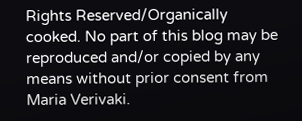Rights Reserved/Organically cooked. No part of this blog may be reproduced and/or copied by any means without prior consent from Maria Verivaki.